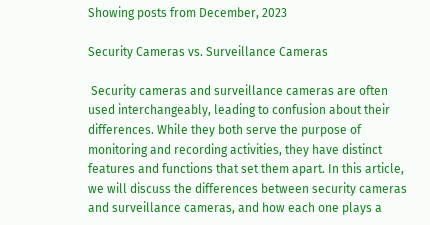Showing posts from December, 2023

Security Cameras vs. Surveillance Cameras

 Security cameras and surveillance cameras are often used interchangeably, leading to confusion about their differences. While they both serve the purpose of monitoring and recording activities, they have distinct features and functions that set them apart. In this article, we will discuss the differences between security cameras and surveillance cameras, and how each one plays a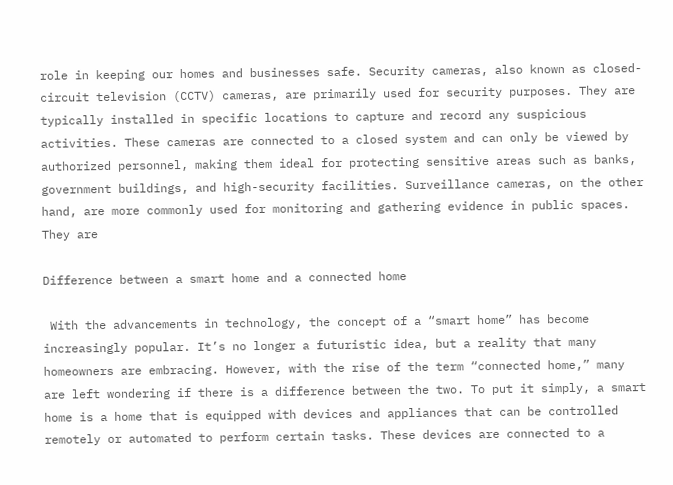role in keeping our homes and businesses safe. Security cameras, also known as closed-circuit television (CCTV) cameras, are primarily used for security purposes. They are typically installed in specific locations to capture and record any suspicious activities. These cameras are connected to a closed system and can only be viewed by authorized personnel, making them ideal for protecting sensitive areas such as banks, government buildings, and high-security facilities. Surveillance cameras, on the other hand, are more commonly used for monitoring and gathering evidence in public spaces. They are

Difference between a smart home and a connected home

 With the advancements in technology, the concept of a “smart home” has become increasingly popular. It’s no longer a futuristic idea, but a reality that many homeowners are embracing. However, with the rise of the term “connected home,” many are left wondering if there is a difference between the two. To put it simply, a smart home is a home that is equipped with devices and appliances that can be controlled remotely or automated to perform certain tasks. These devices are connected to a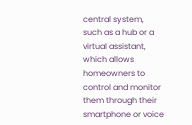central system, such as a hub or a virtual assistant, which allows homeowners to control and monitor them through their smartphone or voice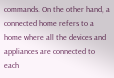commands. On the other hand, a connected home refers to a home where all the devices and appliances are connected to each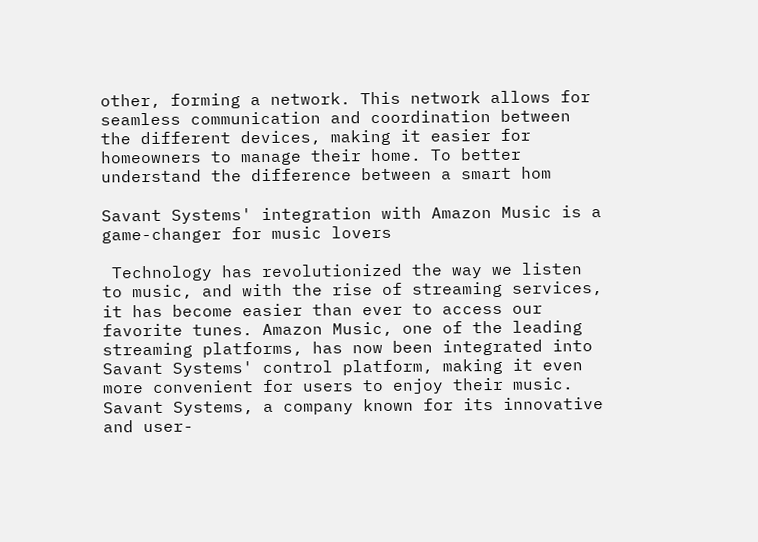other, forming a network. This network allows for seamless communication and coordination between the different devices, making it easier for homeowners to manage their home. To better understand the difference between a smart hom

Savant Systems' integration with Amazon Music is a game-changer for music lovers

 Technology has revolutionized the way we listen to music, and with the rise of streaming services, it has become easier than ever to access our favorite tunes. Amazon Music, one of the leading streaming platforms, has now been integrated into Savant Systems' control platform, making it even more convenient for users to enjoy their music. Savant Systems, a company known for its innovative and user-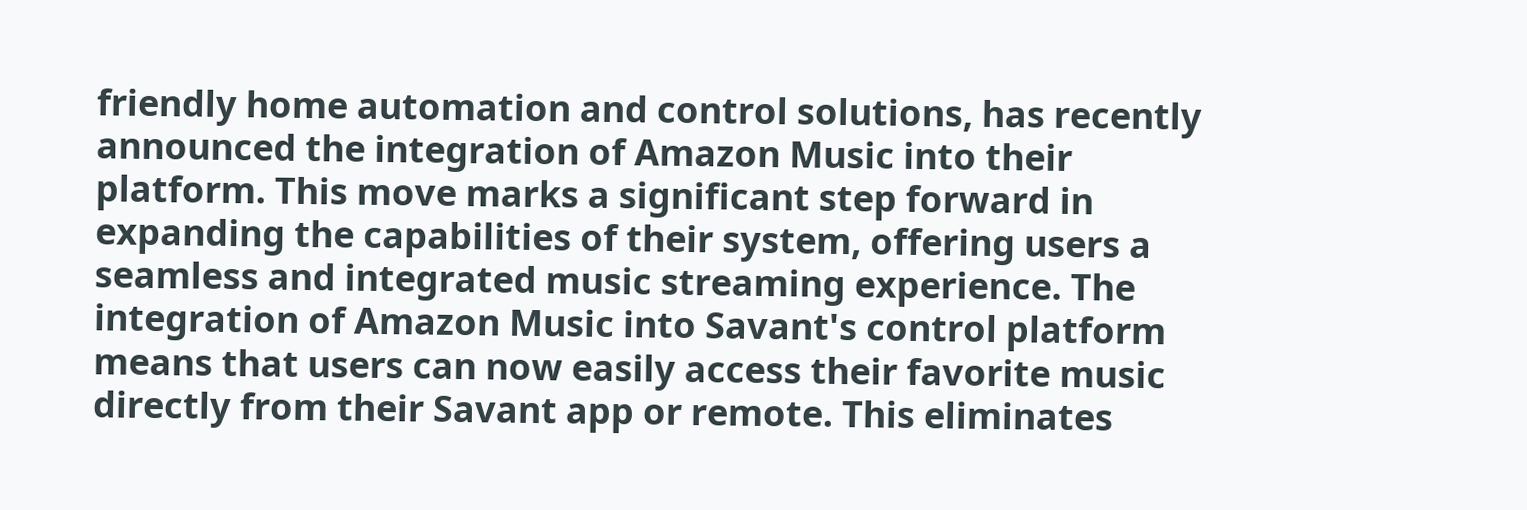friendly home automation and control solutions, has recently announced the integration of Amazon Music into their platform. This move marks a significant step forward in expanding the capabilities of their system, offering users a seamless and integrated music streaming experience. The integration of Amazon Music into Savant's control platform means that users can now easily access their favorite music directly from their Savant app or remote. This eliminates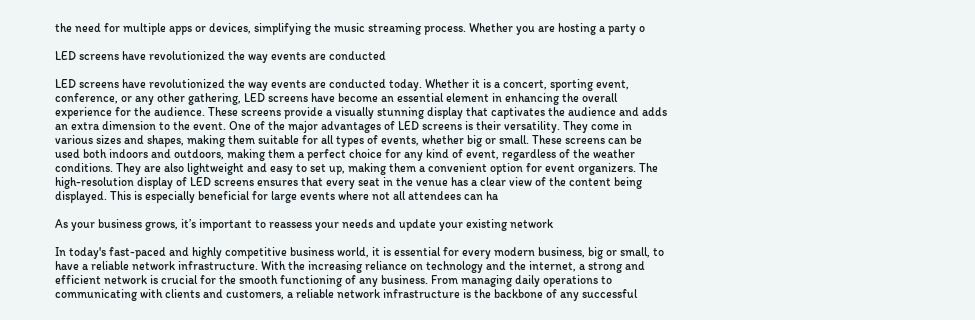the need for multiple apps or devices, simplifying the music streaming process. Whether you are hosting a party o

LED screens have revolutionized the way events are conducted

LED screens have revolutionized the way events are conducted today. Whether it is a concert, sporting event, conference, or any other gathering, LED screens have become an essential element in enhancing the overall experience for the audience. These screens provide a visually stunning display that captivates the audience and adds an extra dimension to the event. One of the major advantages of LED screens is their versatility. They come in various sizes and shapes, making them suitable for all types of events, whether big or small. These screens can be used both indoors and outdoors, making them a perfect choice for any kind of event, regardless of the weather conditions. They are also lightweight and easy to set up, making them a convenient option for event organizers. The high-resolution display of LED screens ensures that every seat in the venue has a clear view of the content being displayed. This is especially beneficial for large events where not all attendees can ha

As your business grows, it’s important to reassess your needs and update your existing network

In today's fast-paced and highly competitive business world, it is essential for every modern business, big or small, to have a reliable network infrastructure. With the increasing reliance on technology and the internet, a strong and efficient network is crucial for the smooth functioning of any business. From managing daily operations to communicating with clients and customers, a reliable network infrastructure is the backbone of any successful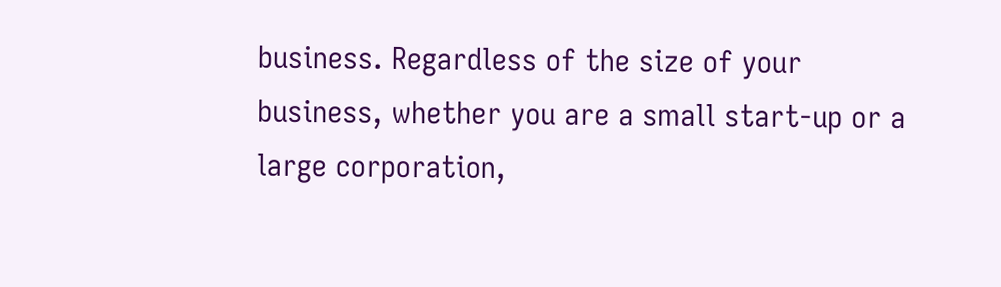business. Regardless of the size of your business, whether you are a small start-up or a large corporation,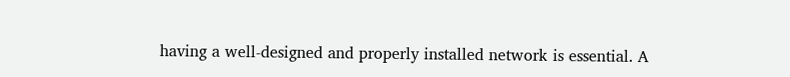having a well-designed and properly installed network is essential. A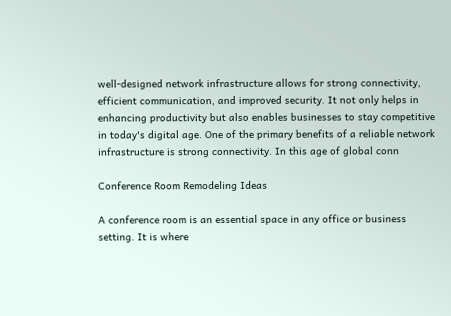well-designed network infrastructure allows for strong connectivity, efficient communication, and improved security. It not only helps in enhancing productivity but also enables businesses to stay competitive in today's digital age. One of the primary benefits of a reliable network infrastructure is strong connectivity. In this age of global conn

Conference Room Remodeling Ideas

A conference room is an essential space in any office or business setting. It is where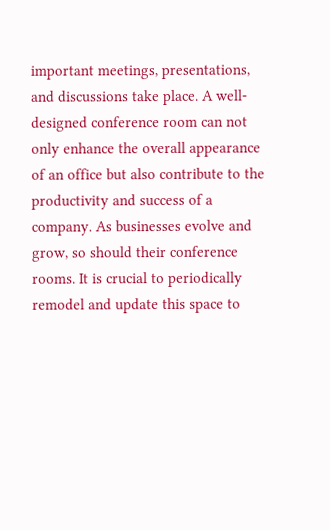important meetings, presentations, and discussions take place. A well-designed conference room can not only enhance the overall appearance of an office but also contribute to the productivity and success of a company. As businesses evolve and grow, so should their conference rooms. It is crucial to periodically remodel and update this space to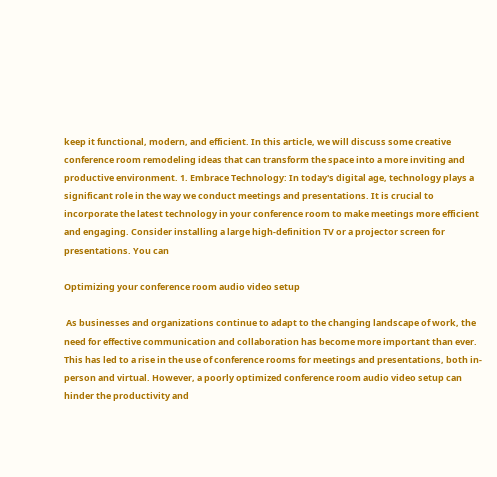keep it functional, modern, and efficient. In this article, we will discuss some creative conference room remodeling ideas that can transform the space into a more inviting and productive environment. 1. Embrace Technology: In today's digital age, technology plays a significant role in the way we conduct meetings and presentations. It is crucial to incorporate the latest technology in your conference room to make meetings more efficient and engaging. Consider installing a large high-definition TV or a projector screen for presentations. You can

Optimizing your conference room audio video setup

 As businesses and organizations continue to adapt to the changing landscape of work, the need for effective communication and collaboration has become more important than ever. This has led to a rise in the use of conference rooms for meetings and presentations, both in-person and virtual. However, a poorly optimized conference room audio video setup can hinder the productivity and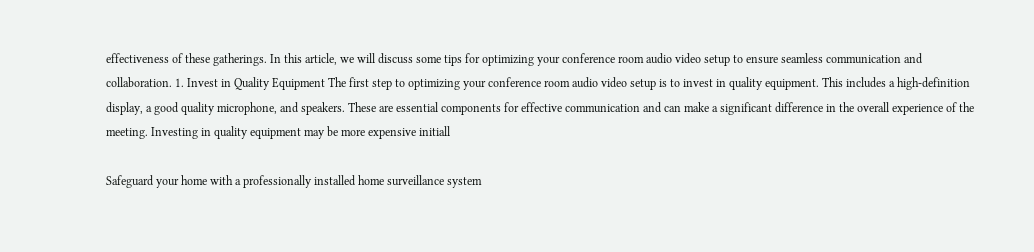effectiveness of these gatherings. In this article, we will discuss some tips for optimizing your conference room audio video setup to ensure seamless communication and collaboration. 1. Invest in Quality Equipment The first step to optimizing your conference room audio video setup is to invest in quality equipment. This includes a high-definition display, a good quality microphone, and speakers. These are essential components for effective communication and can make a significant difference in the overall experience of the meeting. Investing in quality equipment may be more expensive initiall

Safeguard your home with a professionally installed home surveillance system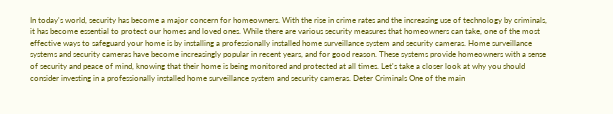In today's world, security has become a major concern for homeowners. With the rise in crime rates and the increasing use of technology by criminals, it has become essential to protect our homes and loved ones. While there are various security measures that homeowners can take, one of the most effective ways to safeguard your home is by installing a professionally installed home surveillance system and security cameras. Home surveillance systems and security cameras have become increasingly popular in recent years, and for good reason. These systems provide homeowners with a sense of security and peace of mind, knowing that their home is being monitored and protected at all times. Let's take a closer look at why you should consider investing in a professionally installed home surveillance system and security cameras. Deter Criminals One of the main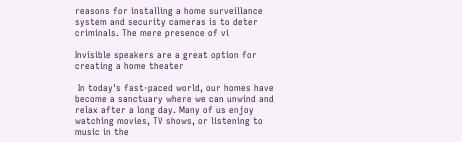reasons for installing a home surveillance system and security cameras is to deter criminals. The mere presence of vi

Invisible speakers are a great option for creating a home theater

 In today's fast-paced world, our homes have become a sanctuary where we can unwind and relax after a long day. Many of us enjoy watching movies, TV shows, or listening to music in the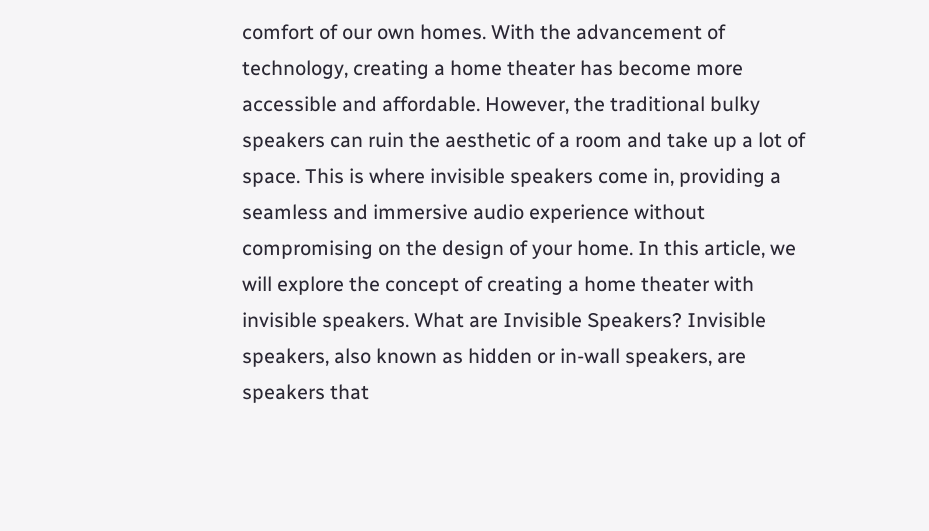comfort of our own homes. With the advancement of technology, creating a home theater has become more accessible and affordable. However, the traditional bulky speakers can ruin the aesthetic of a room and take up a lot of space. This is where invisible speakers come in, providing a seamless and immersive audio experience without compromising on the design of your home. In this article, we will explore the concept of creating a home theater with invisible speakers. What are Invisible Speakers? Invisible speakers, also known as hidden or in-wall speakers, are speakers that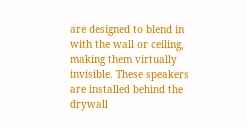are designed to blend in with the wall or ceiling, making them virtually invisible. These speakers are installed behind the drywall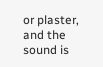or plaster, and the sound is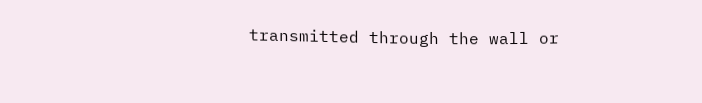transmitted through the wall or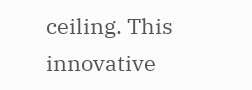ceiling. This innovative